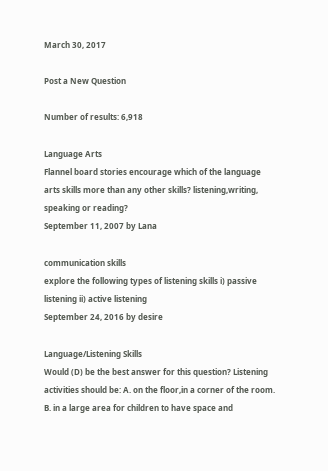March 30, 2017

Post a New Question

Number of results: 6,918

Language Arts
Flannel board stories encourage which of the language arts skills more than any other skills? listening,writing, speaking or reading?
September 11, 2007 by Lana

communication skills
explore the following types of listening skills i) passive listening ii) active listening
September 24, 2016 by desire

Language/Listening Skills
Would (D) be the best answer for this question? Listening activities should be: A. on the floor,in a corner of the room. B. in a large area for children to have space and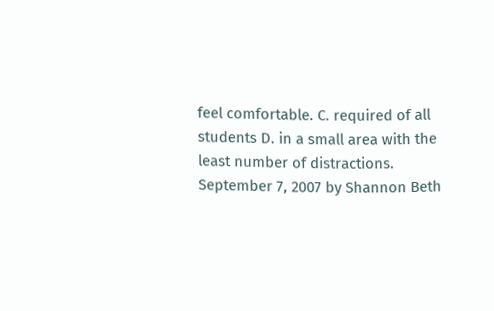feel comfortable. C. required of all students D. in a small area with the least number of distractions.
September 7, 2007 by Shannon Beth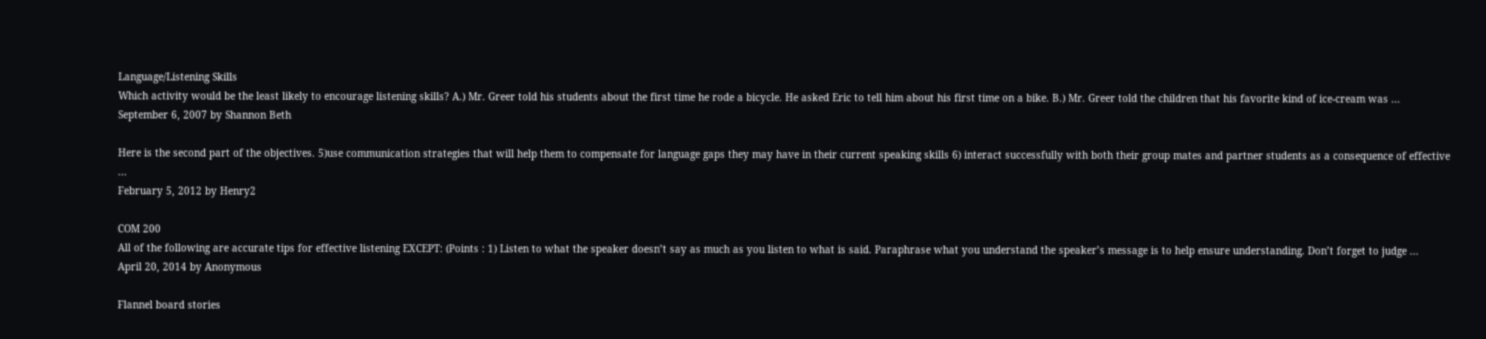Language/Listening Skills
Which activity would be the least likely to encourage listening skills? A.) Mr. Greer told his students about the first time he rode a bicycle. He asked Eric to tell him about his first time on a bike. B.) Mr. Greer told the children that his favorite kind of ice-cream was ...
September 6, 2007 by Shannon Beth

Here is the second part of the objectives. 5)use communication strategies that will help them to compensate for language gaps they may have in their current speaking skills 6) interact successfully with both their group mates and partner students as a consequence of effective ...
February 5, 2012 by Henry2

COM 200
All of the following are accurate tips for effective listening EXCEPT: (Points : 1) Listen to what the speaker doesn’t say as much as you listen to what is said. Paraphrase what you understand the speaker’s message is to help ensure understanding. Don’t forget to judge ...
April 20, 2014 by Anonymous

Flannel board stories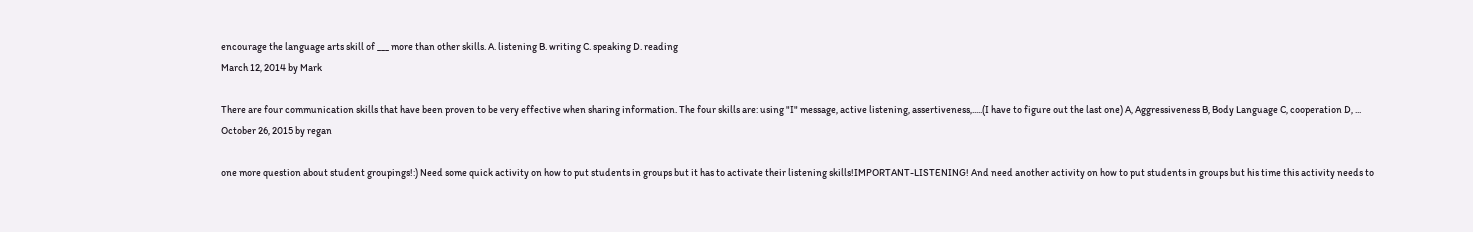encourage the language arts skill of ___ more than other skills. A. listening B. writing C. speaking D. reading
March 12, 2014 by Mark

There are four communication skills that have been proven to be very effective when sharing information. The four skills are: using "I" message, active listening, assertiveness,.....(I have to figure out the last one) A, Aggressiveness B, Body Language C, cooperation D, ...
October 26, 2015 by regan

one more question about student groupings!:) Need some quick activity on how to put students in groups but it has to activate their listening skills!IMPORTANT-LISTENING! And need another activity on how to put students in groups but his time this activity needs to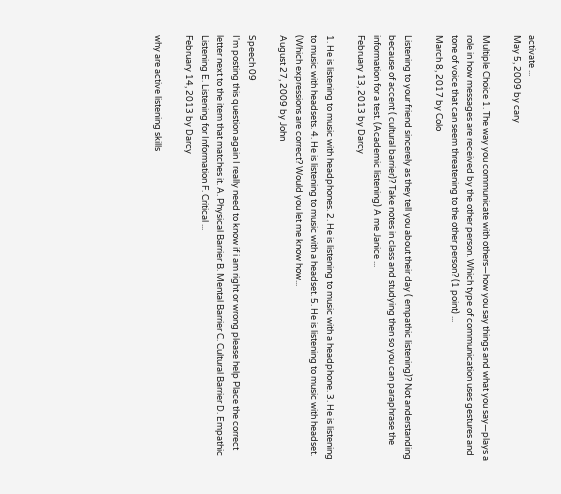activate ...
May 5, 2009 by cary

Multiple Choice 1. The way you communicate with others—how you say things and what you say—plays a role in how messages are received by the other person. Which type of communication uses gestures and tone of voice that can seem threatening to the other person? (1 point) ...
March 8, 2017 by Colo

Listening to your friend sincerely as they tell you about their day ( empathic listening)? Not anderstanding because of accent ( cultural barrier)? Take notes in class and studying then so you can paraphrase the information for a test. (Academic listening) A me Janice ...
February 13, 2013 by Darcy

1. He is listening to music with headphones. 2. He is listening to music with a headphone. 3. He is listening to music with headsets. 4. He is listening to music with a headset. 5. He is listening to music with headset. (Which expressions are correct? Would you let me know how...
August 27, 2009 by John

Speech 09
I'm posting this question again I really need to know if i am right or wrong please help Place the correct letter next to the item that matches it. A. Physical Barrier B. Mental Barrier C. Cultural Barrier D. Empathic Listening E. Listening for Information F. Critical ...
February 14, 2013 by Darcy

why are active listening skills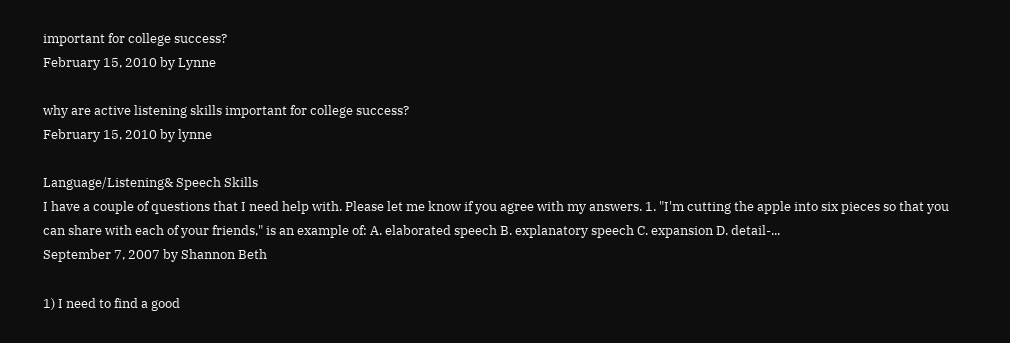important for college success?
February 15, 2010 by Lynne

why are active listening skills important for college success?
February 15, 2010 by lynne

Language/Listening& Speech Skills
I have a couple of questions that I need help with. Please let me know if you agree with my answers. 1. "I'm cutting the apple into six pieces so that you can share with each of your friends," is an example of: A. elaborated speech B. explanatory speech C. expansion D. detail-...
September 7, 2007 by Shannon Beth

1) I need to find a good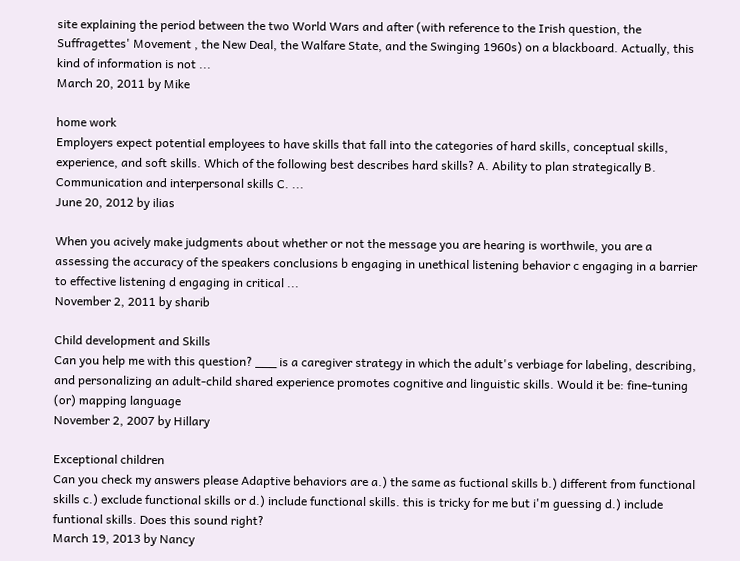site explaining the period between the two World Wars and after (with reference to the Irish question, the Suffragettes' Movement , the New Deal, the Walfare State, and the Swinging 1960s) on a blackboard. Actually, this kind of information is not ...
March 20, 2011 by Mike

home work
Employers expect potential employees to have skills that fall into the categories of hard skills, conceptual skills, experience, and soft skills. Which of the following best describes hard skills? A. Ability to plan strategically B. Communication and interpersonal skills C. ...
June 20, 2012 by ilias

When you acively make judgments about whether or not the message you are hearing is worthwile, you are a assessing the accuracy of the speakers conclusions b engaging in unethical listening behavior c engaging in a barrier to effective listening d engaging in critical ...
November 2, 2011 by sharib

Child development and Skills
Can you help me with this question? ___ is a caregiver strategy in which the adult's verbiage for labeling, describing, and personalizing an adult-child shared experience promotes cognitive and linguistic skills. Would it be: fine-tuning (or) mapping language
November 2, 2007 by Hillary

Exceptional children
Can you check my answers please Adaptive behaviors are a.) the same as fuctional skills b.) different from functional skills c.) exclude functional skills or d.) include functional skills. this is tricky for me but i'm guessing d.) include funtional skills. Does this sound right?
March 19, 2013 by Nancy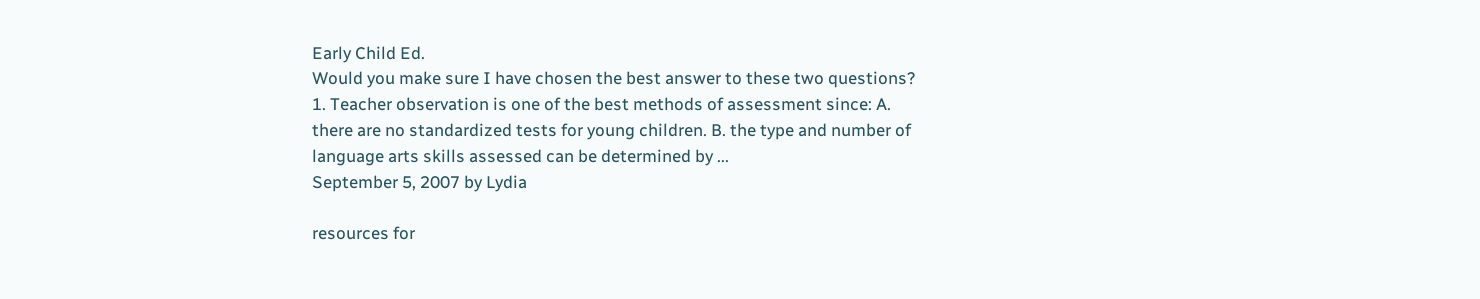Early Child Ed.
Would you make sure I have chosen the best answer to these two questions? 1. Teacher observation is one of the best methods of assessment since: A. there are no standardized tests for young children. B. the type and number of language arts skills assessed can be determined by ...
September 5, 2007 by Lydia

resources for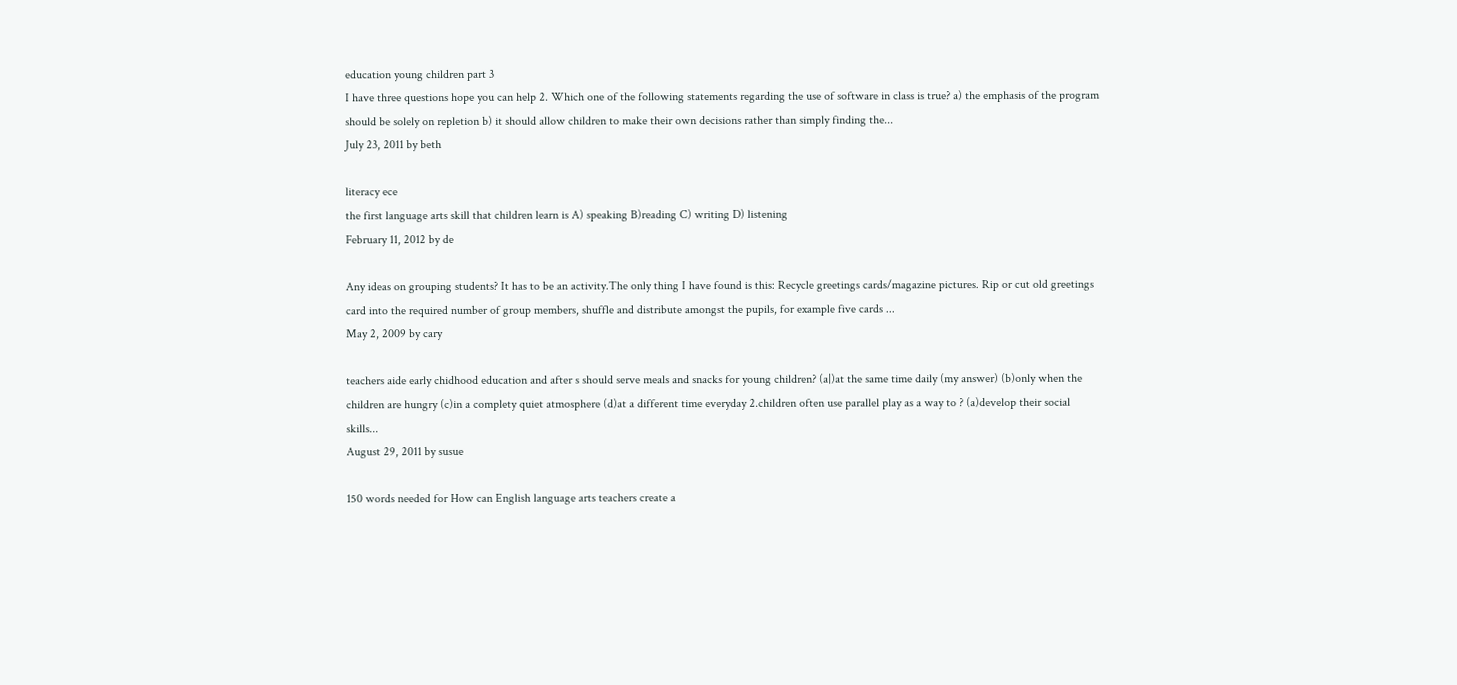education young children part 3
I have three questions hope you can help 2. Which one of the following statements regarding the use of software in class is true? a) the emphasis of the program should be solely on repletion b) it should allow children to make their own decisions rather than simply finding the...
July 23, 2011 by beth

literacy ece
the first language arts skill that children learn is A) speaking B)reading C) writing D) listening
February 11, 2012 by de

Any ideas on grouping students? It has to be an activity.The only thing I have found is this: Recycle greetings cards/magazine pictures. Rip or cut old greetings card into the required number of group members, shuffle and distribute amongst the pupils, for example five cards ...
May 2, 2009 by cary

teachers aide early chidhood education and after s should serve meals and snacks for young children? (a|)at the same time daily (my answer) (b)only when the children are hungry (c)in a complety quiet atmosphere (d)at a different time everyday 2.children often use parallel play as a way to ? (a)develop their social skills...
August 29, 2011 by susue

150 words needed for How can English language arts teachers create a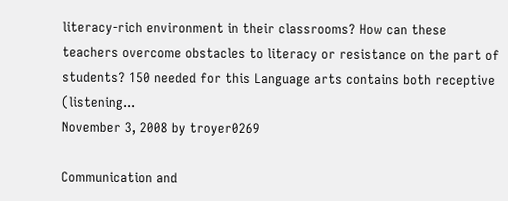literacy-rich environment in their classrooms? How can these teachers overcome obstacles to literacy or resistance on the part of students? 150 needed for this Language arts contains both receptive (listening...
November 3, 2008 by troyer0269

Communication and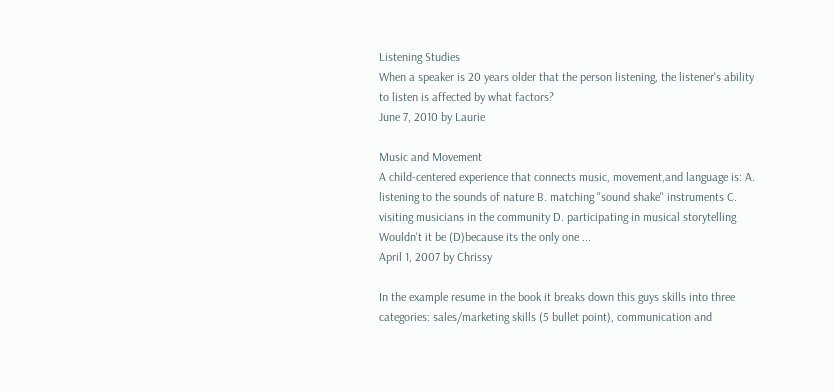Listening Studies
When a speaker is 20 years older that the person listening, the listener's ability to listen is affected by what factors?
June 7, 2010 by Laurie

Music and Movement
A child-centered experience that connects music, movement,and language is: A. listening to the sounds of nature B. matching "sound shake" instruments C. visiting musicians in the community D. participating in musical storytelling Wouldn't it be (D)because its the only one ...
April 1, 2007 by Chrissy

In the example resume in the book it breaks down this guys skills into three categories: sales/marketing skills (5 bullet point), communication and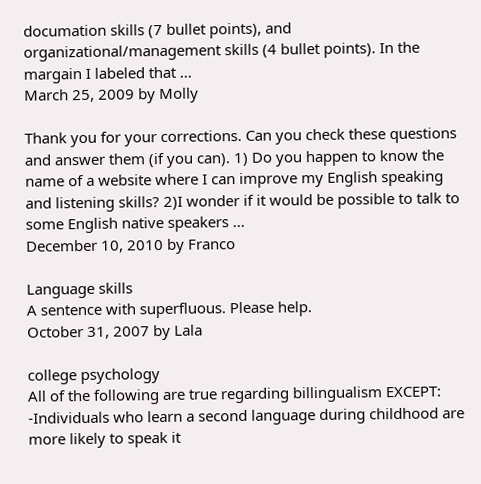documation skills (7 bullet points), and organizational/management skills (4 bullet points). In the margain I labeled that ...
March 25, 2009 by Molly

Thank you for your corrections. Can you check these questions and answer them (if you can). 1) Do you happen to know the name of a website where I can improve my English speaking and listening skills? 2)I wonder if it would be possible to talk to some English native speakers ...
December 10, 2010 by Franco

Language skills
A sentence with superfluous. Please help.
October 31, 2007 by Lala

college psychology
All of the following are true regarding billingualism EXCEPT: -Individuals who learn a second language during childhood are more likely to speak it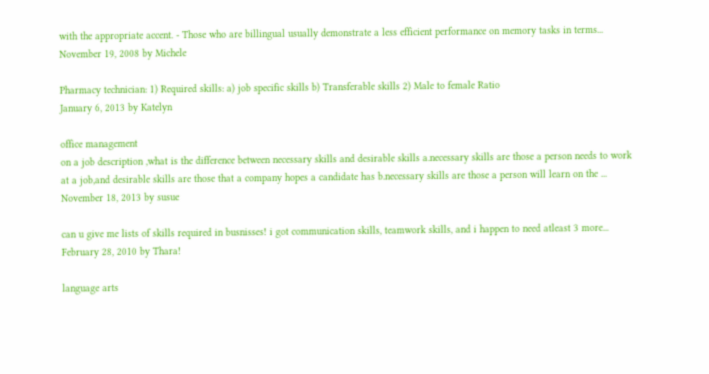with the appropriate accent. - Those who are billingual usually demonstrate a less efficient performance on memory tasks in terms...
November 19, 2008 by Michele

Pharmacy technician: 1) Required skills: a) job specific skills b) Transferable skills 2) Male to female Ratio
January 6, 2013 by Katelyn

office management
on a job description ,what is the difference between necessary skills and desirable skills a.necessary skills are those a person needs to work at a job,and desirable skills are those that a company hopes a candidate has b.necessary skills are those a person will learn on the ...
November 18, 2013 by susue

can u give me lists of skills required in busnisses! i got communication skills, teamwork skills, and i happen to need atleast 3 more...
February 28, 2010 by Thara!

language arts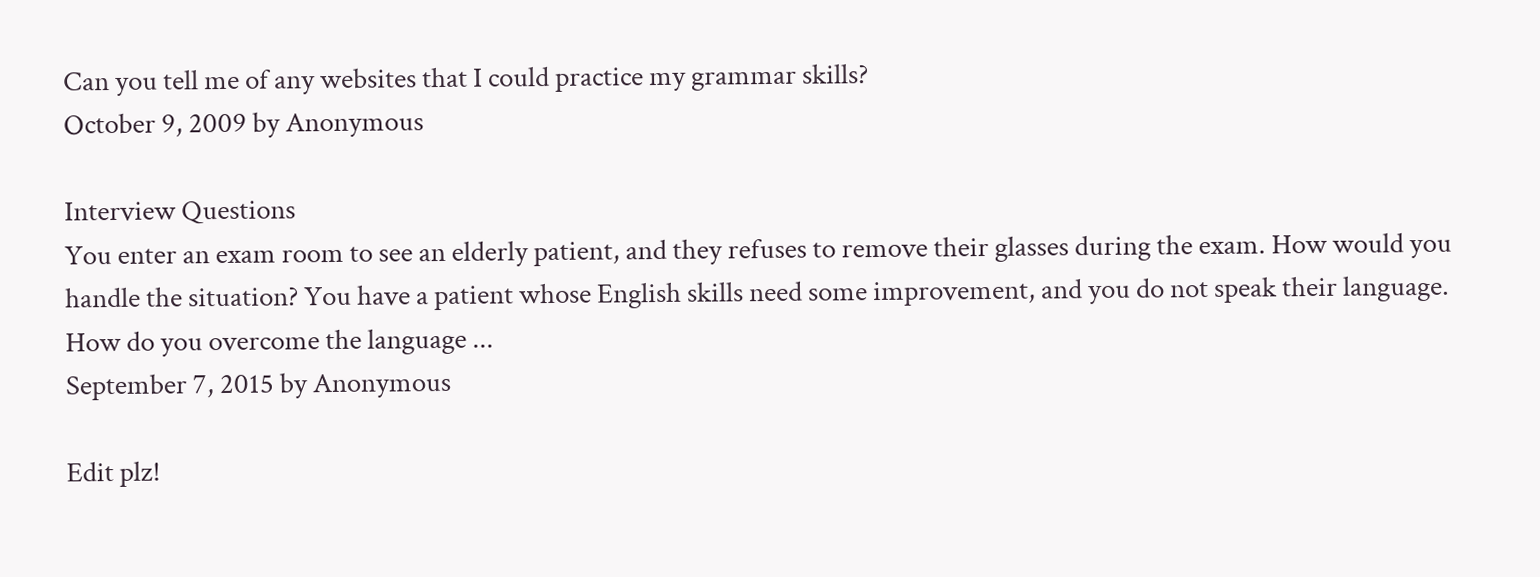Can you tell me of any websites that I could practice my grammar skills?
October 9, 2009 by Anonymous

Interview Questions
You enter an exam room to see an elderly patient, and they refuses to remove their glasses during the exam. How would you handle the situation? You have a patient whose English skills need some improvement, and you do not speak their language. How do you overcome the language ...
September 7, 2015 by Anonymous

Edit plz!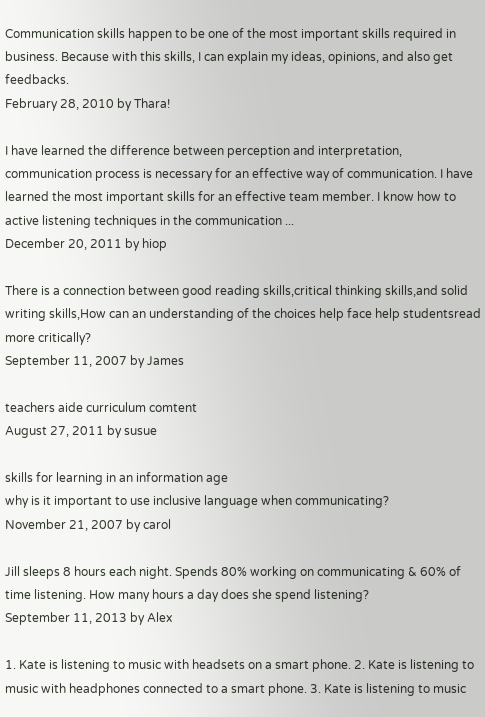Communication skills happen to be one of the most important skills required in business. Because with this skills, I can explain my ideas, opinions, and also get feedbacks.
February 28, 2010 by Thara!

I have learned the difference between perception and interpretation, communication process is necessary for an effective way of communication. I have learned the most important skills for an effective team member. I know how to active listening techniques in the communication ...
December 20, 2011 by hiop

There is a connection between good reading skills,critical thinking skills,and solid writing skills,How can an understanding of the choices help face help studentsread more critically?
September 11, 2007 by James

teachers aide curriculum comtent
August 27, 2011 by susue

skills for learning in an information age
why is it important to use inclusive language when communicating?
November 21, 2007 by carol

Jill sleeps 8 hours each night. Spends 80% working on communicating & 60% of time listening. How many hours a day does she spend listening?
September 11, 2013 by Alex

1. Kate is listening to music with headsets on a smart phone. 2. Kate is listening to music with headphones connected to a smart phone. 3. Kate is listening to music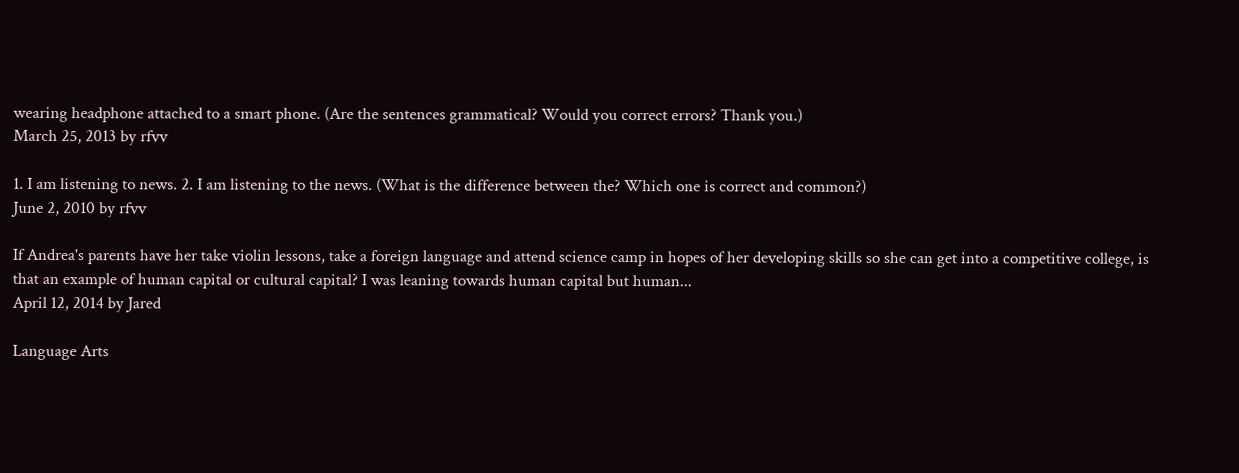wearing headphone attached to a smart phone. (Are the sentences grammatical? Would you correct errors? Thank you.)
March 25, 2013 by rfvv

1. I am listening to news. 2. I am listening to the news. (What is the difference between the? Which one is correct and common?)
June 2, 2010 by rfvv

If Andrea's parents have her take violin lessons, take a foreign language and attend science camp in hopes of her developing skills so she can get into a competitive college, is that an example of human capital or cultural capital? I was leaning towards human capital but human...
April 12, 2014 by Jared

Language Arts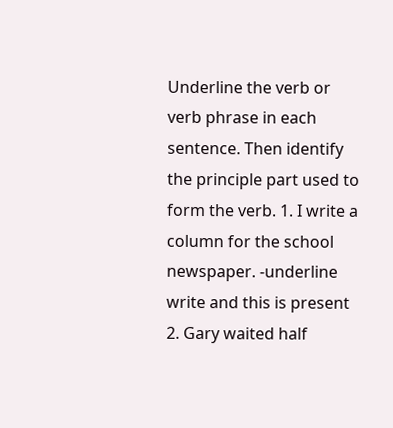Underline the verb or verb phrase in each sentence. Then identify the principle part used to form the verb. 1. I write a column for the school newspaper. -underline write and this is present 2. Gary waited half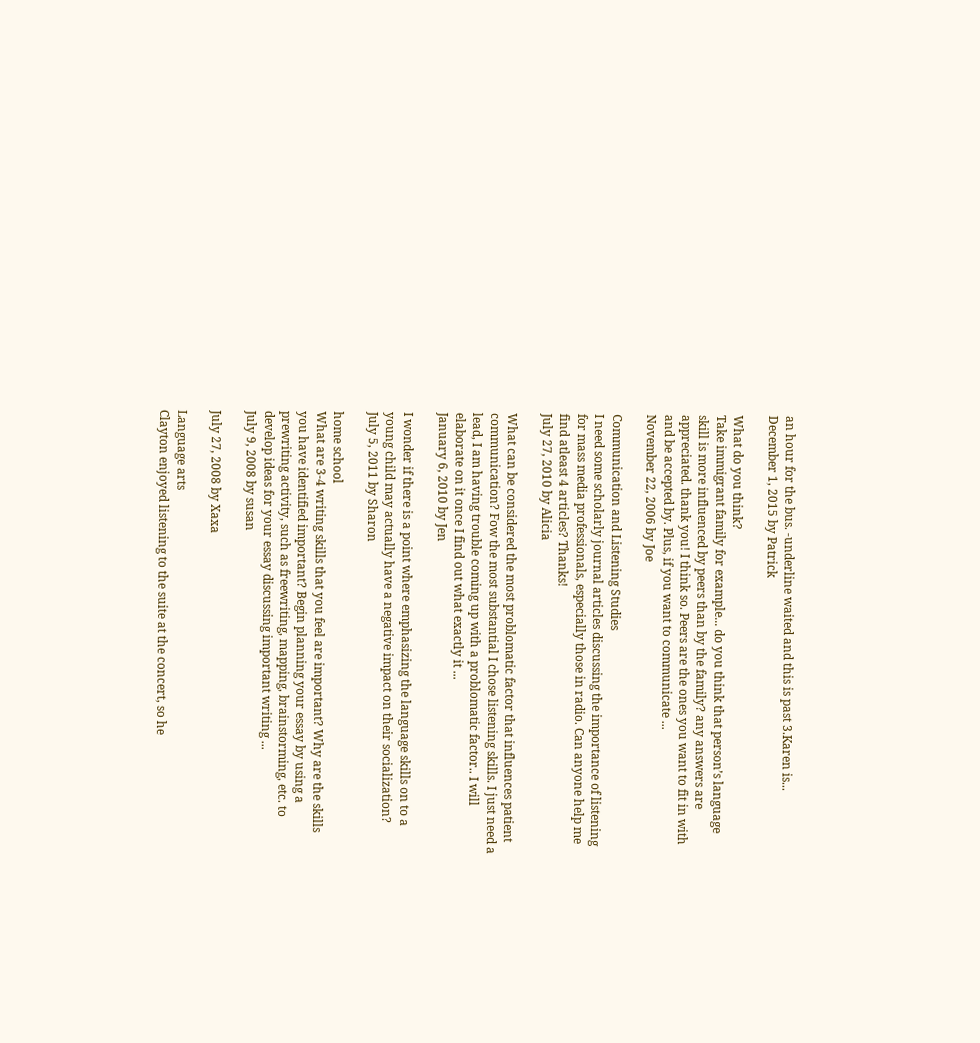an hour for the bus. -underline waited and this is past 3.Karen is...
December 1, 2015 by Patrick

What do you think?
Take immigrant family for example... do you think that person’s language skill is more influenced by peers than by the family? any answers are appreciated. thank you! I think so. Peers are the ones you want to fit in with and be accepted by. Plus, if you want to communicate ...
November 22, 2006 by Joe

Communication and Listening Studies
I need some scholarly journal articles discussing the importance of listening for mass media professionals, especially those in radio. Can anyone help me find atleast 4 articles? Thanks!
July 27, 2010 by Alicia

What can be considered the most problomatic factor that influences patient communication? Fow the most substantial I chose listening skills. I just need a lead, I am having trouble coming up with a problomatic factor.. I will elaborate on it once I find out what exactly it ...
January 6, 2010 by Jen

I wonder if there is a point where emphasizing the language skills on to a young child may actually have a negative impact on their socialization?
July 5, 2011 by Sharon

home school
What are 3-4 writing skills that you feel are important? Why are the skills you have identified important? Begin planning your essay by using a prewriting activity, such as freewriting, mapping, brainstorming, etc. to develop ideas for your essay discussing important writing ...
July 9, 2008 by susan

July 27, 2008 by Xaxa

Language arts
Clayton enjoyed listening to the suite at the concert, so he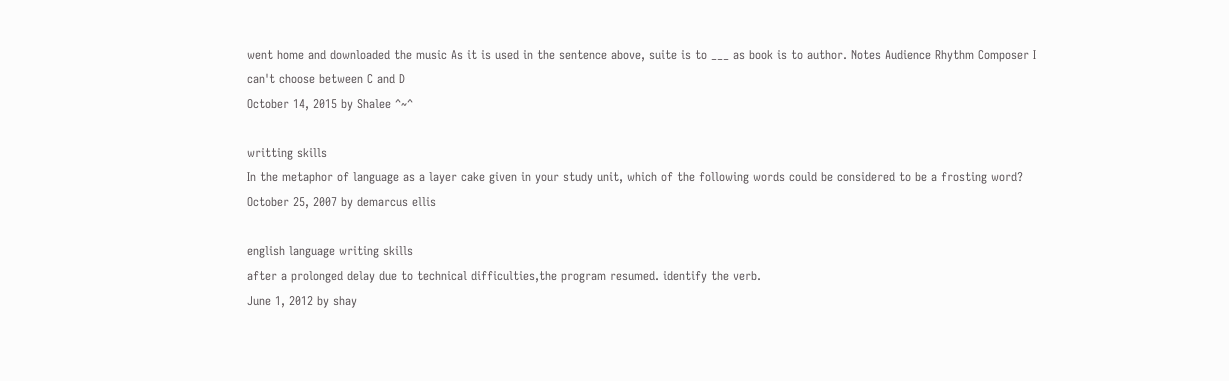went home and downloaded the music As it is used in the sentence above, suite is to ___ as book is to author. Notes Audience Rhythm Composer I can't choose between C and D
October 14, 2015 by Shalee ^~^

writting skills
In the metaphor of language as a layer cake given in your study unit, which of the following words could be considered to be a frosting word?
October 25, 2007 by demarcus ellis

english language writing skills
after a prolonged delay due to technical difficulties,the program resumed. identify the verb.
June 1, 2012 by shay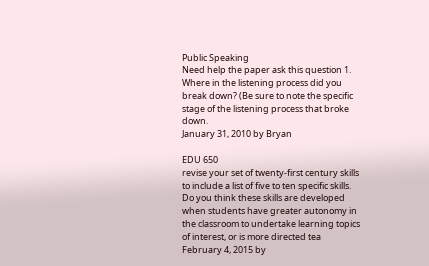Public Speaking
Need help the paper ask this question 1. Where in the listening process did you break down? (Be sure to note the specific stage of the listening process that broke down.
January 31, 2010 by Bryan

EDU 650
revise your set of twenty-first century skills to include a list of five to ten specific skills. Do you think these skills are developed when students have greater autonomy in the classroom to undertake learning topics of interest, or is more directed tea
February 4, 2015 by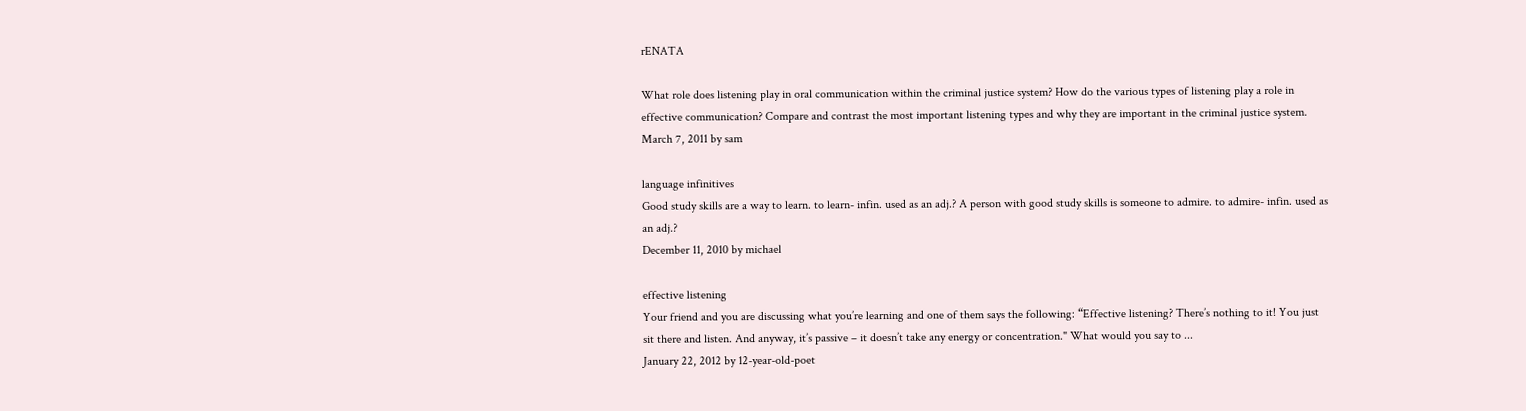rENATA

What role does listening play in oral communication within the criminal justice system? How do the various types of listening play a role in effective communication? Compare and contrast the most important listening types and why they are important in the criminal justice system.
March 7, 2011 by sam

language infinitives
Good study skills are a way to learn. to learn- infin. used as an adj.? A person with good study skills is someone to admire. to admire- infin. used as an adj.?
December 11, 2010 by michael

effective listening
Your friend and you are discussing what you’re learning and one of them says the following: “Effective listening? There’s nothing to it! You just sit there and listen. And anyway, it’s passive – it doesn’t take any energy or concentration." What would you say to ...
January 22, 2012 by 12-year-old-poet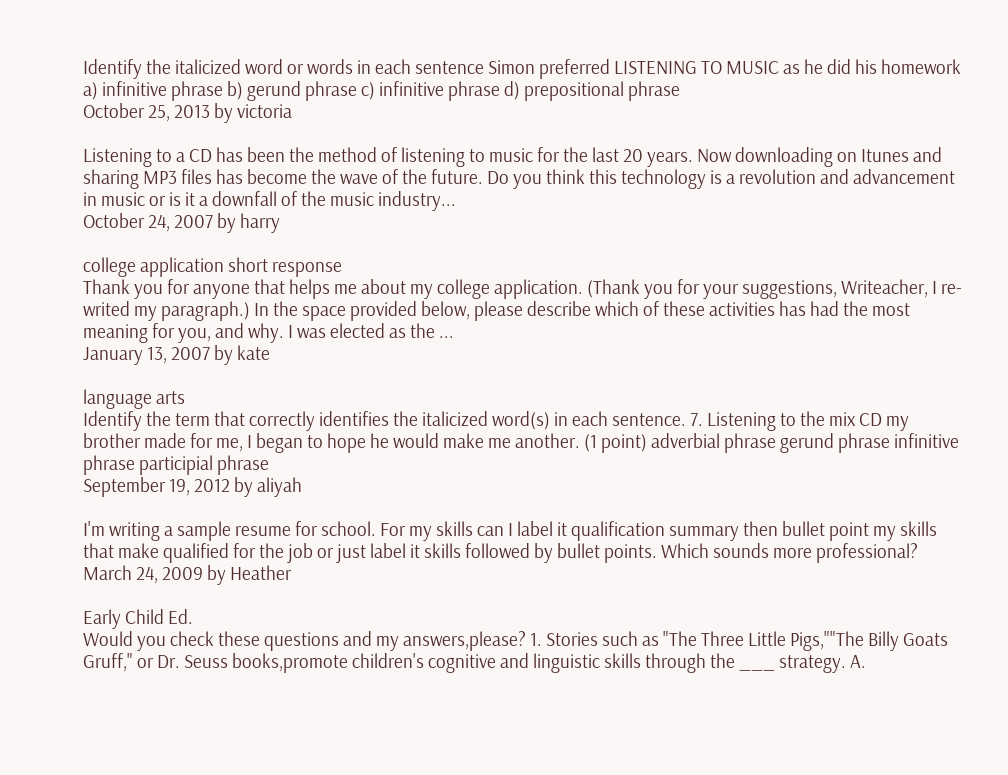Identify the italicized word or words in each sentence Simon preferred LISTENING TO MUSIC as he did his homework a) infinitive phrase b) gerund phrase c) infinitive phrase d) prepositional phrase
October 25, 2013 by victoria

Listening to a CD has been the method of listening to music for the last 20 years. Now downloading on Itunes and sharing MP3 files has become the wave of the future. Do you think this technology is a revolution and advancement in music or is it a downfall of the music industry...
October 24, 2007 by harry

college application short response
Thank you for anyone that helps me about my college application. (Thank you for your suggestions, Writeacher, I re-writed my paragraph.) In the space provided below, please describe which of these activities has had the most meaning for you, and why. I was elected as the ...
January 13, 2007 by kate

language arts
Identify the term that correctly identifies the italicized word(s) in each sentence. 7. Listening to the mix CD my brother made for me, I began to hope he would make me another. (1 point) adverbial phrase gerund phrase infinitive phrase participial phrase
September 19, 2012 by aliyah

I'm writing a sample resume for school. For my skills can I label it qualification summary then bullet point my skills that make qualified for the job or just label it skills followed by bullet points. Which sounds more professional?
March 24, 2009 by Heather

Early Child Ed.
Would you check these questions and my answers,please? 1. Stories such as "The Three Little Pigs,""The Billy Goats Gruff," or Dr. Seuss books,promote children's cognitive and linguistic skills through the ___ strategy. A.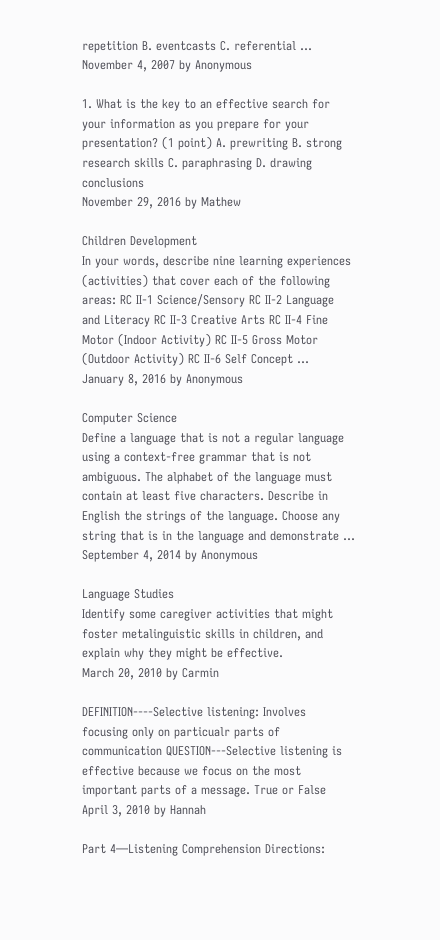repetition B. eventcasts C. referential ...
November 4, 2007 by Anonymous

1. What is the key to an effective search for your information as you prepare for your presentation? (1 point) A. prewriting B. strong research skills C. paraphrasing D. drawing conclusions
November 29, 2016 by Mathew

Children Development
In your words, describe nine learning experiences (activities) that cover each of the following areas: RC II-1 Science/Sensory RC II-2 Language and Literacy RC II-3 Creative Arts RC II-4 Fine Motor (Indoor Activity) RC II-5 Gross Motor (Outdoor Activity) RC II-6 Self Concept ...
January 8, 2016 by Anonymous

Computer Science
Define a language that is not a regular language using a context-free grammar that is not ambiguous. The alphabet of the language must contain at least five characters. Describe in English the strings of the language. Choose any string that is in the language and demonstrate ...
September 4, 2014 by Anonymous

Language Studies
Identify some caregiver activities that might foster metalinguistic skills in children, and explain why they might be effective.
March 20, 2010 by Carmin

DEFINITION----Selective listening: Involves focusing only on particualr parts of communication QUESTION---Selective listening is effective because we focus on the most important parts of a message. True or False
April 3, 2010 by Hannah

Part 4—Listening Comprehension Directions: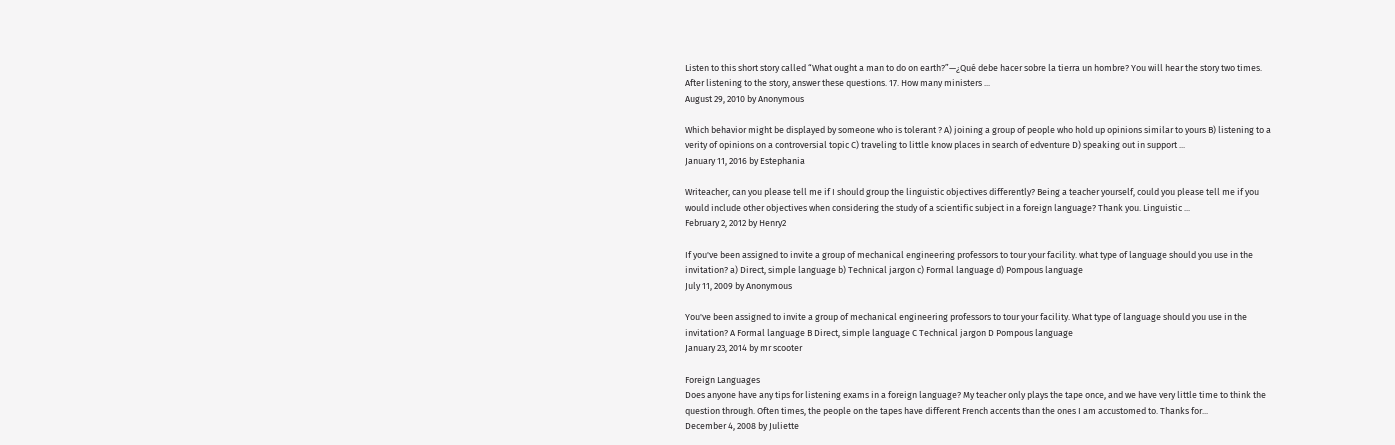Listen to this short story called “What ought a man to do on earth?”—¿Qué debe hacer sobre la tierra un hombre? You will hear the story two times. After listening to the story, answer these questions. 17. How many ministers ...
August 29, 2010 by Anonymous

Which behavior might be displayed by someone who is tolerant ? A) joining a group of people who hold up opinions similar to yours B) listening to a verity of opinions on a controversial topic C) traveling to little know places in search of edventure D) speaking out in support ...
January 11, 2016 by Estephania

Writeacher, can you please tell me if I should group the linguistic objectives differently? Being a teacher yourself, could you please tell me if you would include other objectives when considering the study of a scientific subject in a foreign language? Thank you. Linguistic ...
February 2, 2012 by Henry2

If you've been assigned to invite a group of mechanical engineering professors to tour your facility. what type of language should you use in the invitation? a) Direct, simple language b) Technical jargon c) Formal language d) Pompous language
July 11, 2009 by Anonymous

You've been assigned to invite a group of mechanical engineering professors to tour your facility. What type of language should you use in the invitation? A Formal language B Direct, simple language C Technical jargon D Pompous language
January 23, 2014 by mr scooter

Foreign Languages
Does anyone have any tips for listening exams in a foreign language? My teacher only plays the tape once, and we have very little time to think the question through. Often times, the people on the tapes have different French accents than the ones I am accustomed to. Thanks for...
December 4, 2008 by Juliette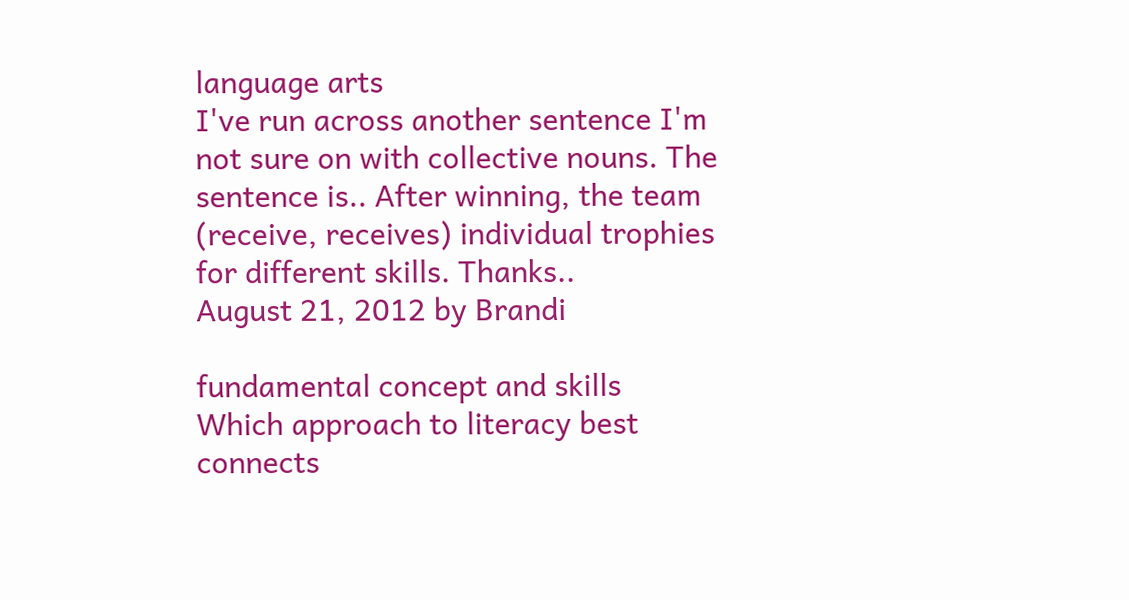language arts
I've run across another sentence I'm not sure on with collective nouns. The sentence is.. After winning, the team (receive, receives) individual trophies for different skills. Thanks..
August 21, 2012 by Brandi

fundamental concept and skills
Which approach to literacy best connects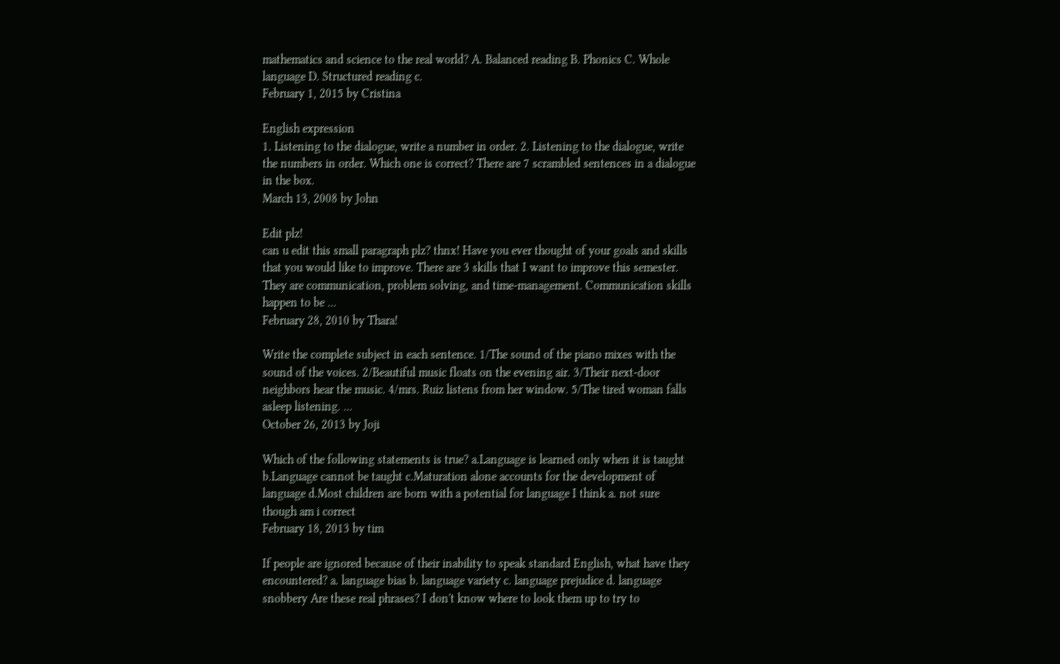mathematics and science to the real world? A. Balanced reading B. Phonics C. Whole language D. Structured reading c.
February 1, 2015 by Cristina

English expression
1. Listening to the dialogue, write a number in order. 2. Listening to the dialogue, write the numbers in order. Which one is correct? There are 7 scrambled sentences in a dialogue in the box.
March 13, 2008 by John

Edit plz!
can u edit this small paragraph plz? thnx! Have you ever thought of your goals and skills that you would like to improve. There are 3 skills that I want to improve this semester. They are communication, problem solving, and time-management. Communication skills happen to be ...
February 28, 2010 by Thara!

Write the complete subject in each sentence. 1/The sound of the piano mixes with the sound of the voices. 2/Beautiful music floats on the evening air. 3/Their next-door neighbors hear the music. 4/mrs. Ruiz listens from her window. 5/The tired woman falls asleep listening. ...
October 26, 2013 by Joji

Which of the following statements is true? a.Language is learned only when it is taught b.Language cannot be taught c.Maturation alone accounts for the development of language d.Most children are born with a potential for language I think a. not sure though am i correct
February 18, 2013 by tim

If people are ignored because of their inability to speak standard English, what have they encountered? a. language bias b. language variety c. language prejudice d. language snobbery Are these real phrases? I don't know where to look them up to try to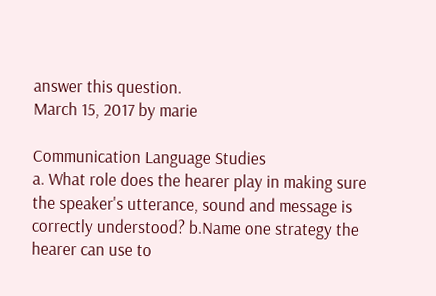answer this question.
March 15, 2017 by marie

Communication Language Studies
a. What role does the hearer play in making sure the speaker's utterance, sound and message is correctly understood? b.Name one strategy the hearer can use to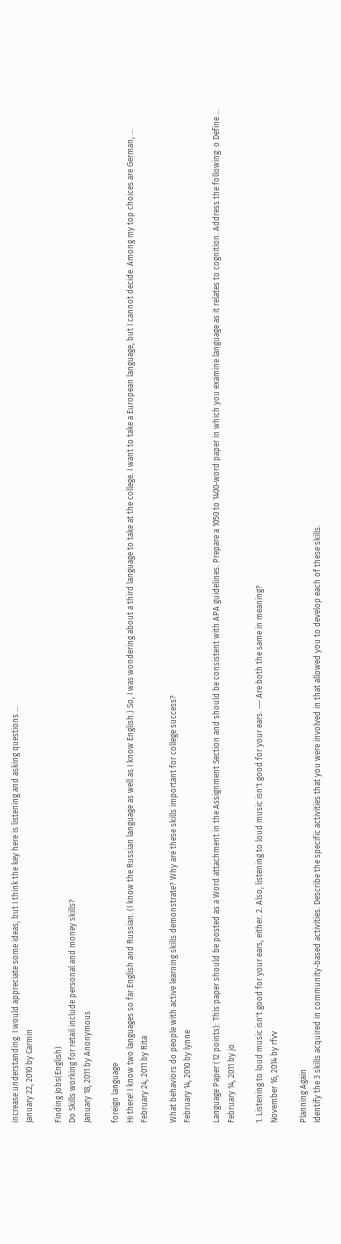increase understanding. I would appreciate some ideas, but I think the key here is listening and asking questions ...
January 22, 2010 by Carmin

Finding Jobs(English)
Do Skills working for retail include personal and money skills?
January 18, 2011 by Anonymous

foreign language
Hi there! I know two languages so far English and Russian. (I know the Russian language as well as I know English.) So, I was wondering about a third language to take at the college. I want to take a European language, but I cannot decide. Among my top choices are German, ...
February 24, 2011 by Rita

What behaviors do people with active learning skills demonstrate? Why are these skills important for college success?
February 14, 2010 by lynne

Language Paper (12 points): This paper should be posted as a Word attachment in the Assignment Section and should be consistent with APA guidelines. Prepare a 1050 to 1400-word paper in which you examine language as it relates to cognition. Address the following: o Define ...
February 14, 2011 by jo

1. Listening to loud music isn't good for your ears, either. 2. Also, listening to loud music isn't good for your ears. --- Are both the same in meaning?
November 16, 2014 by rfvv

Planning Again
Identify the 3 skills acquired in community-based activities. Describe the specific activities that you were involved in that allowed you to develop each of these skills.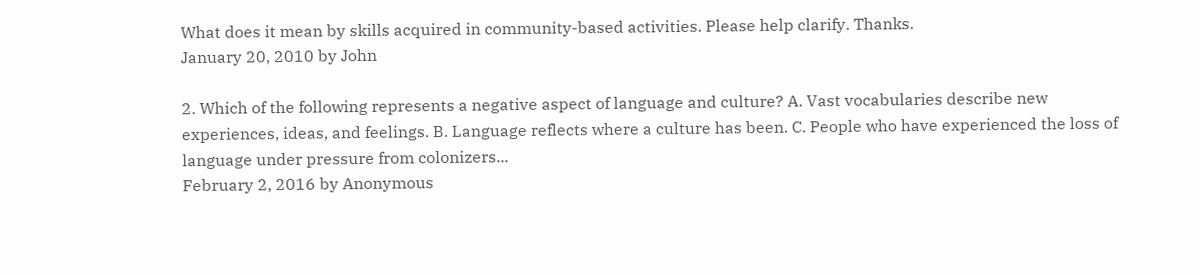What does it mean by skills acquired in community-based activities. Please help clarify. Thanks.
January 20, 2010 by John

2. Which of the following represents a negative aspect of language and culture? A. Vast vocabularies describe new experiences, ideas, and feelings. B. Language reflects where a culture has been. C. People who have experienced the loss of language under pressure from colonizers...
February 2, 2016 by Anonymous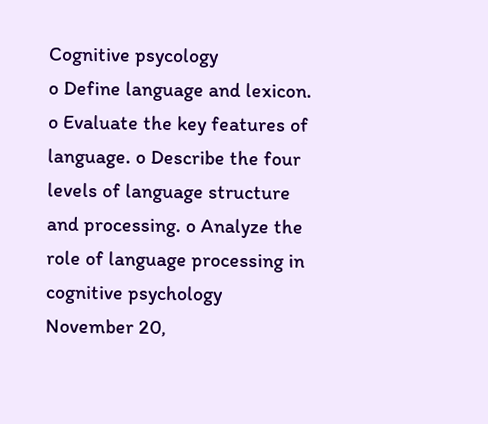Cognitive psycology
o Define language and lexicon. o Evaluate the key features of language. o Describe the four levels of language structure and processing. o Analyze the role of language processing in cognitive psychology
November 20,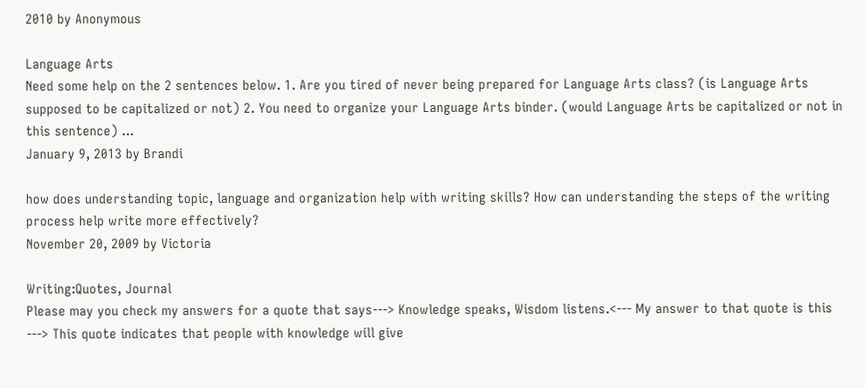2010 by Anonymous

Language Arts
Need some help on the 2 sentences below. 1. Are you tired of never being prepared for Language Arts class? (is Language Arts supposed to be capitalized or not) 2. You need to organize your Language Arts binder. (would Language Arts be capitalized or not in this sentence) ...
January 9, 2013 by Brandi

how does understanding topic, language and organization help with writing skills? How can understanding the steps of the writing process help write more effectively?
November 20, 2009 by Victoria

Writing:Quotes, Journal
Please may you check my answers for a quote that says---> Knowledge speaks, Wisdom listens.<--- My answer to that quote is this ---> This quote indicates that people with knowledge will give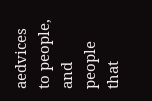aedvices to people, and people that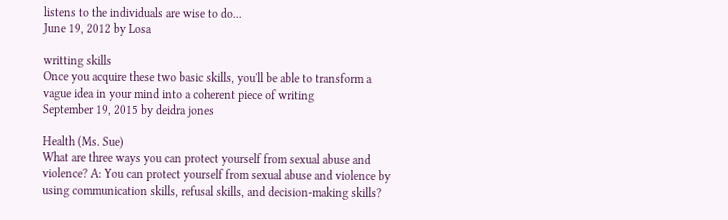listens to the individuals are wise to do...
June 19, 2012 by Losa

writting skills
Once you acquire these two basic skills, you'll be able to transform a vague idea in your mind into a coherent piece of writing
September 19, 2015 by deidra jones

Health (Ms. Sue)
What are three ways you can protect yourself from sexual abuse and violence? A: You can protect yourself from sexual abuse and violence by using communication skills, refusal skills, and decision-making skills?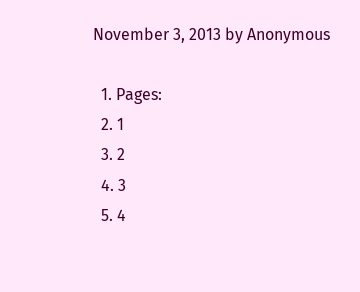November 3, 2013 by Anonymous

  1. Pages:
  2. 1
  3. 2
  4. 3
  5. 4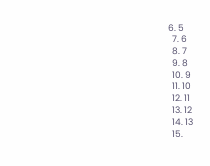6. 5
  7. 6
  8. 7
  9. 8
  10. 9
  11. 10
  12. 11
  13. 12
  14. 13
  15.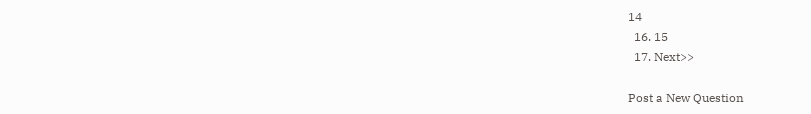14
  16. 15
  17. Next>>

Post a New Question